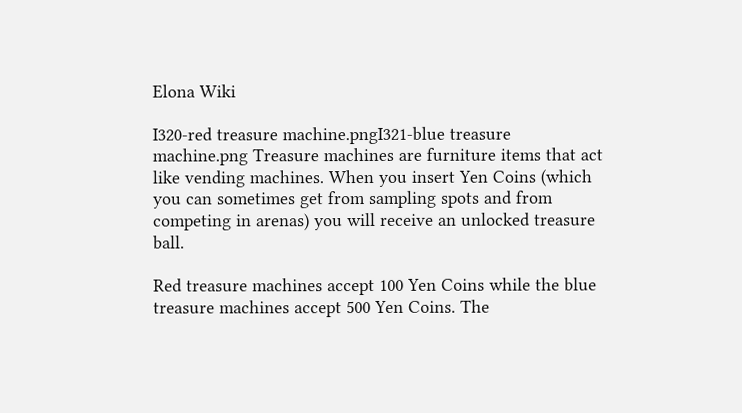Elona Wiki

I320-red treasure machine.pngI321-blue treasure machine.png Treasure machines are furniture items that act like vending machines. When you insert Yen Coins (which you can sometimes get from sampling spots and from competing in arenas) you will receive an unlocked treasure ball.

Red treasure machines accept 100 Yen Coins while the blue treasure machines accept 500 Yen Coins. The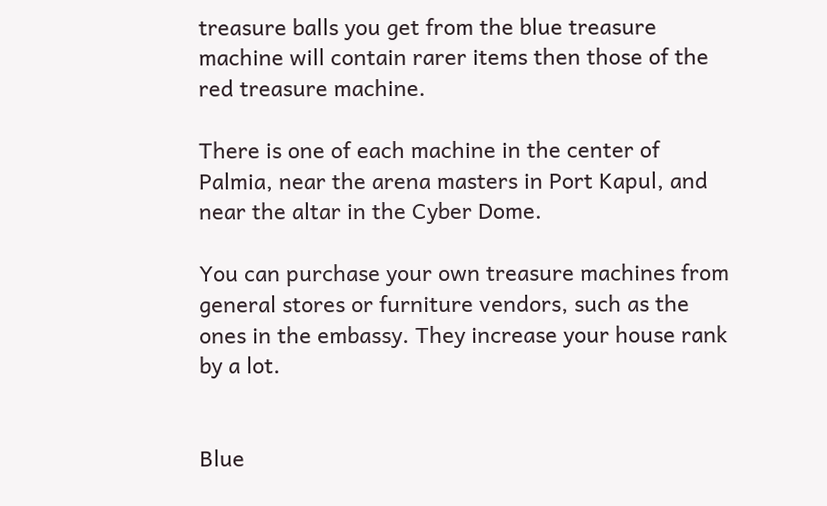treasure balls you get from the blue treasure machine will contain rarer items then those of the red treasure machine.

There is one of each machine in the center of Palmia, near the arena masters in Port Kapul, and near the altar in the Cyber Dome.

You can purchase your own treasure machines from general stores or furniture vendors, such as the ones in the embassy. They increase your house rank by a lot.


Blue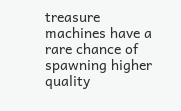treasure machines have a rare chance of spawning higher quality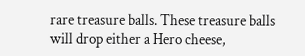rare treasure balls. These treasure balls will drop either a Hero cheese,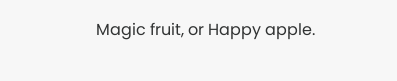Magic fruit, or Happy apple.